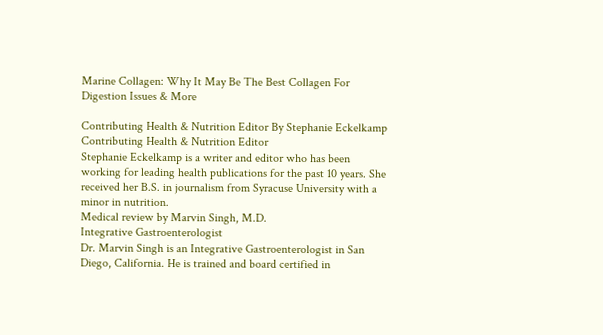Marine Collagen: Why It May Be The Best Collagen For Digestion Issues & More

Contributing Health & Nutrition Editor By Stephanie Eckelkamp
Contributing Health & Nutrition Editor
Stephanie Eckelkamp is a writer and editor who has been working for leading health publications for the past 10 years. She received her B.S. in journalism from Syracuse University with a minor in nutrition.
Medical review by Marvin Singh, M.D.
Integrative Gastroenterologist
Dr. Marvin Singh is an Integrative Gastroenterologist in San Diego, California. He is trained and board certified in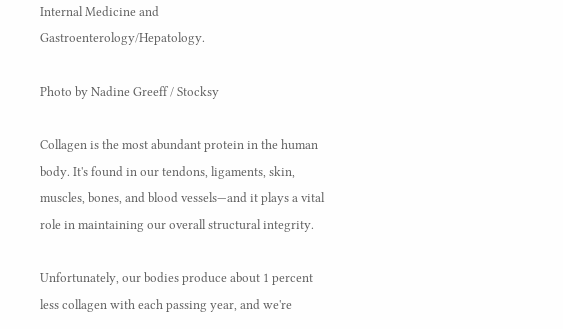Internal Medicine and Gastroenterology/Hepatology.

Photo by Nadine Greeff / Stocksy

Collagen is the most abundant protein in the human body. It's found in our tendons, ligaments, skin, muscles, bones, and blood vessels—and it plays a vital role in maintaining our overall structural integrity.

Unfortunately, our bodies produce about 1 percent less collagen with each passing year, and we're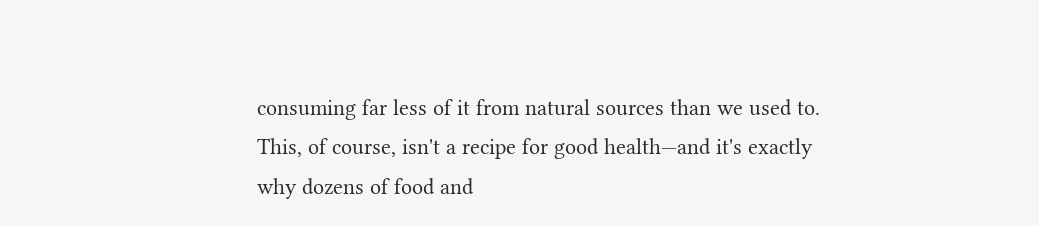consuming far less of it from natural sources than we used to. This, of course, isn't a recipe for good health—and it's exactly why dozens of food and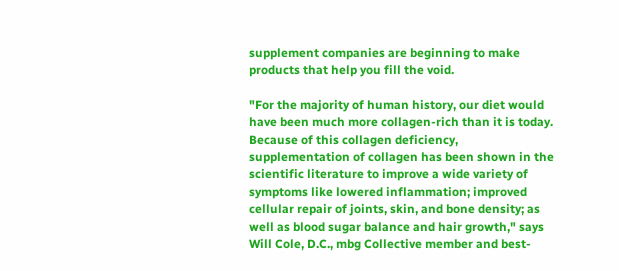supplement companies are beginning to make products that help you fill the void.

"For the majority of human history, our diet would have been much more collagen-rich than it is today. Because of this collagen deficiency, supplementation of collagen has been shown in the scientific literature to improve a wide variety of symptoms like lowered inflammation; improved cellular repair of joints, skin, and bone density; as well as blood sugar balance and hair growth," says Will Cole, D.C., mbg Collective member and best-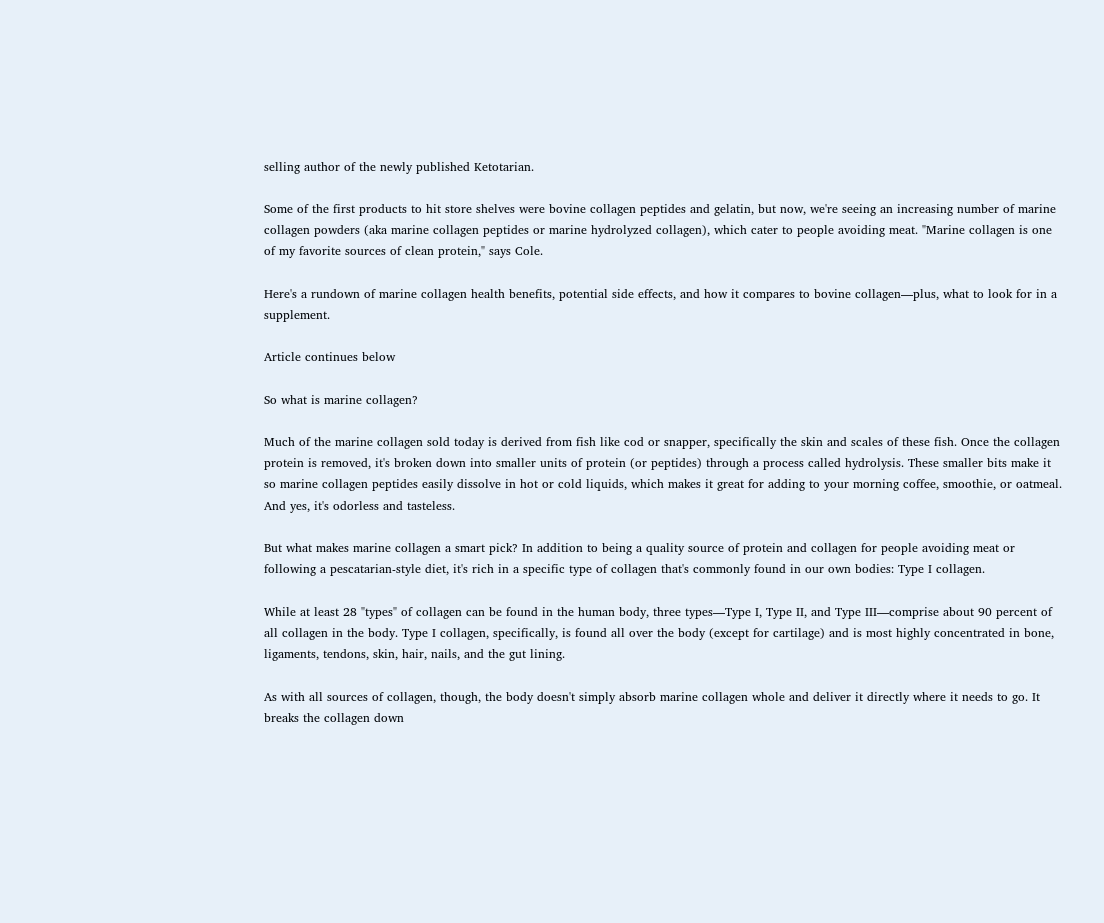selling author of the newly published Ketotarian.

Some of the first products to hit store shelves were bovine collagen peptides and gelatin, but now, we're seeing an increasing number of marine collagen powders (aka marine collagen peptides or marine hydrolyzed collagen), which cater to people avoiding meat. "Marine collagen is one of my favorite sources of clean protein," says Cole.

Here's a rundown of marine collagen health benefits, potential side effects, and how it compares to bovine collagen—plus, what to look for in a supplement.

Article continues below

So what is marine collagen?

Much of the marine collagen sold today is derived from fish like cod or snapper, specifically the skin and scales of these fish. Once the collagen protein is removed, it's broken down into smaller units of protein (or peptides) through a process called hydrolysis. These smaller bits make it so marine collagen peptides easily dissolve in hot or cold liquids, which makes it great for adding to your morning coffee, smoothie, or oatmeal. And yes, it's odorless and tasteless.

But what makes marine collagen a smart pick? In addition to being a quality source of protein and collagen for people avoiding meat or following a pescatarian-style diet, it's rich in a specific type of collagen that's commonly found in our own bodies: Type I collagen.

While at least 28 "types" of collagen can be found in the human body, three types—Type I, Type II, and Type III—comprise about 90 percent of all collagen in the body. Type I collagen, specifically, is found all over the body (except for cartilage) and is most highly concentrated in bone, ligaments, tendons, skin, hair, nails, and the gut lining.

As with all sources of collagen, though, the body doesn't simply absorb marine collagen whole and deliver it directly where it needs to go. It breaks the collagen down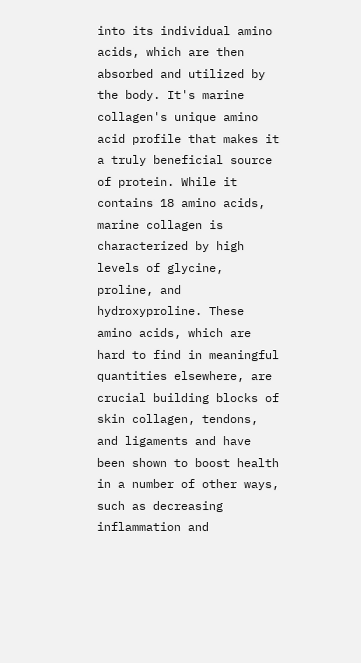into its individual amino acids, which are then absorbed and utilized by the body. It's marine collagen's unique amino acid profile that makes it a truly beneficial source of protein. While it contains 18 amino acids, marine collagen is characterized by high levels of glycine, proline, and hydroxyproline. These amino acids, which are hard to find in meaningful quantities elsewhere, are crucial building blocks of skin collagen, tendons, and ligaments and have been shown to boost health in a number of other ways, such as decreasing inflammation and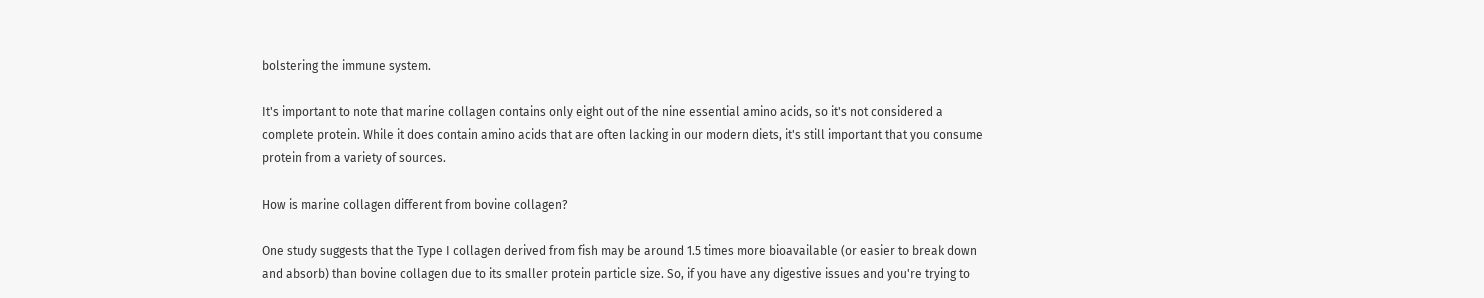bolstering the immune system.

It's important to note that marine collagen contains only eight out of the nine essential amino acids, so it's not considered a complete protein. While it does contain amino acids that are often lacking in our modern diets, it's still important that you consume protein from a variety of sources.

How is marine collagen different from bovine collagen?

One study suggests that the Type I collagen derived from fish may be around 1.5 times more bioavailable (or easier to break down and absorb) than bovine collagen due to its smaller protein particle size. So, if you have any digestive issues and you're trying to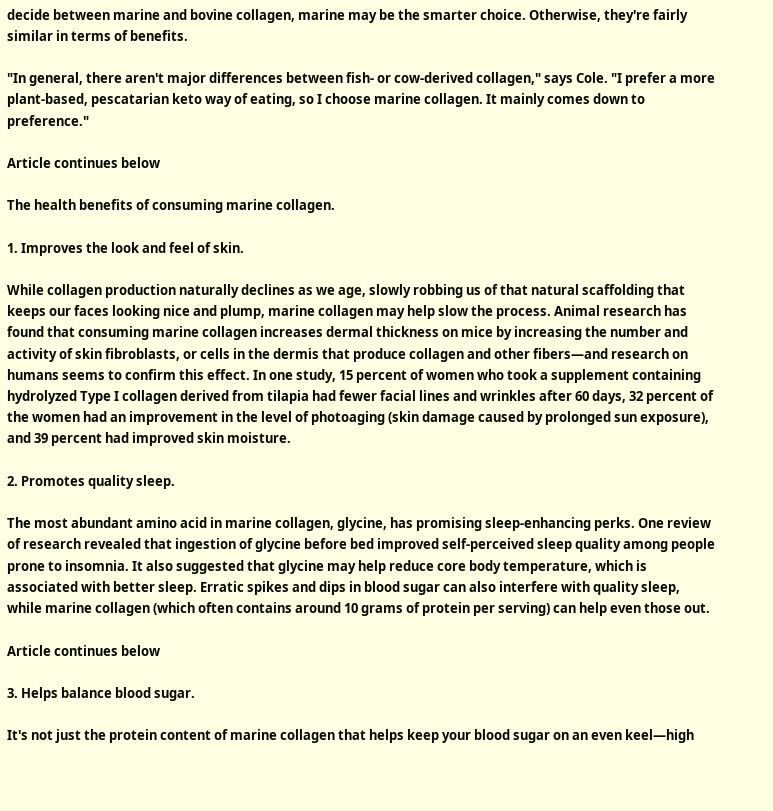decide between marine and bovine collagen, marine may be the smarter choice. Otherwise, they're fairly similar in terms of benefits.

"In general, there aren't major differences between fish- or cow-derived collagen," says Cole. "I prefer a more plant-based, pescatarian keto way of eating, so I choose marine collagen. It mainly comes down to preference."

Article continues below

The health benefits of consuming marine collagen.

1. Improves the look and feel of skin.

While collagen production naturally declines as we age, slowly robbing us of that natural scaffolding that keeps our faces looking nice and plump, marine collagen may help slow the process. Animal research has found that consuming marine collagen increases dermal thickness on mice by increasing the number and activity of skin fibroblasts, or cells in the dermis that produce collagen and other fibers—and research on humans seems to confirm this effect. In one study, 15 percent of women who took a supplement containing hydrolyzed Type I collagen derived from tilapia had fewer facial lines and wrinkles after 60 days, 32 percent of the women had an improvement in the level of photoaging (skin damage caused by prolonged sun exposure), and 39 percent had improved skin moisture.

2. Promotes quality sleep.

The most abundant amino acid in marine collagen, glycine, has promising sleep-enhancing perks. One review of research revealed that ingestion of glycine before bed improved self-perceived sleep quality among people prone to insomnia. It also suggested that glycine may help reduce core body temperature, which is associated with better sleep. Erratic spikes and dips in blood sugar can also interfere with quality sleep, while marine collagen (which often contains around 10 grams of protein per serving) can help even those out.

Article continues below

3. Helps balance blood sugar.

It's not just the protein content of marine collagen that helps keep your blood sugar on an even keel—high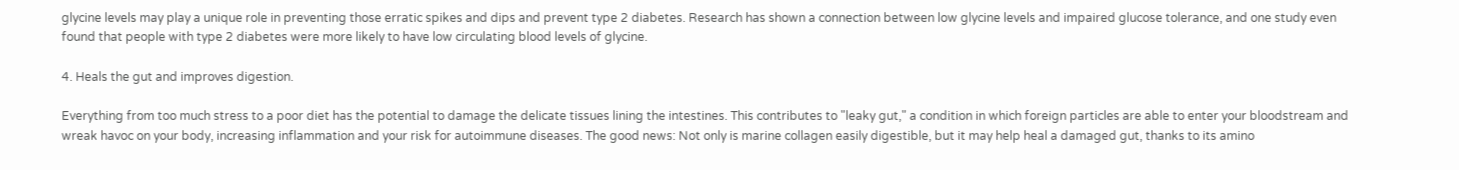glycine levels may play a unique role in preventing those erratic spikes and dips and prevent type 2 diabetes. Research has shown a connection between low glycine levels and impaired glucose tolerance, and one study even found that people with type 2 diabetes were more likely to have low circulating blood levels of glycine.

4. Heals the gut and improves digestion.

Everything from too much stress to a poor diet has the potential to damage the delicate tissues lining the intestines. This contributes to "leaky gut," a condition in which foreign particles are able to enter your bloodstream and wreak havoc on your body, increasing inflammation and your risk for autoimmune diseases. The good news: Not only is marine collagen easily digestible, but it may help heal a damaged gut, thanks to its amino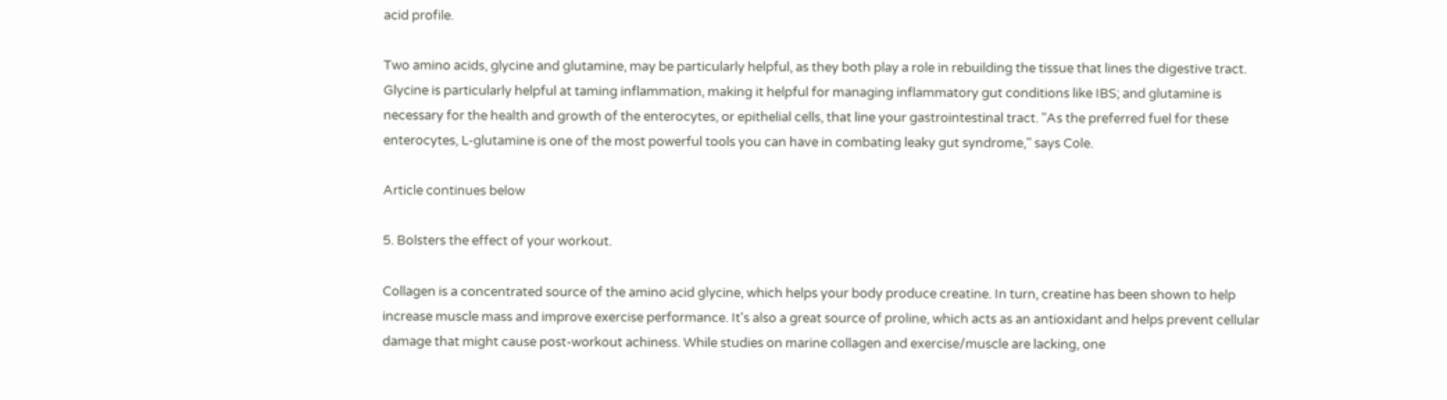acid profile.

Two amino acids, glycine and glutamine, may be particularly helpful, as they both play a role in rebuilding the tissue that lines the digestive tract. Glycine is particularly helpful at taming inflammation, making it helpful for managing inflammatory gut conditions like IBS; and glutamine is necessary for the health and growth of the enterocytes, or epithelial cells, that line your gastrointestinal tract. "As the preferred fuel for these enterocytes, L-glutamine is one of the most powerful tools you can have in combating leaky gut syndrome," says Cole.

Article continues below

5. Bolsters the effect of your workout.

Collagen is a concentrated source of the amino acid glycine, which helps your body produce creatine. In turn, creatine has been shown to help increase muscle mass and improve exercise performance. It's also a great source of proline, which acts as an antioxidant and helps prevent cellular damage that might cause post-workout achiness. While studies on marine collagen and exercise/muscle are lacking, one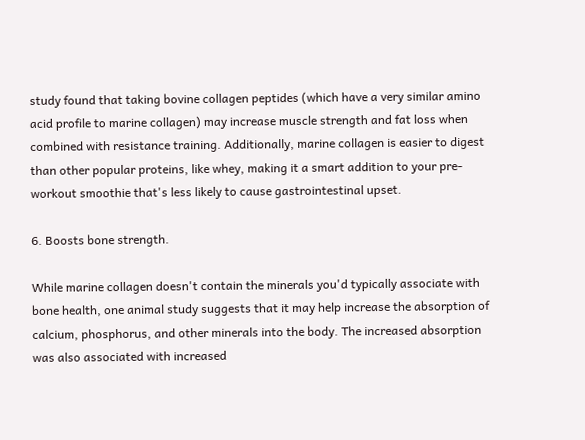study found that taking bovine collagen peptides (which have a very similar amino acid profile to marine collagen) may increase muscle strength and fat loss when combined with resistance training. Additionally, marine collagen is easier to digest than other popular proteins, like whey, making it a smart addition to your pre-workout smoothie that's less likely to cause gastrointestinal upset.

6. Boosts bone strength.

While marine collagen doesn't contain the minerals you'd typically associate with bone health, one animal study suggests that it may help increase the absorption of calcium, phosphorus, and other minerals into the body. The increased absorption was also associated with increased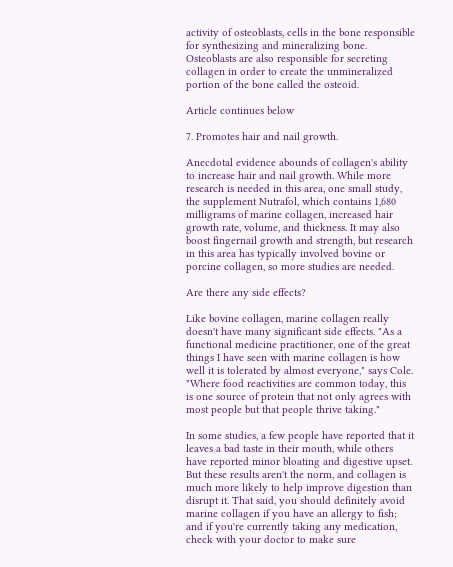activity of osteoblasts, cells in the bone responsible for synthesizing and mineralizing bone. Osteoblasts are also responsible for secreting collagen in order to create the unmineralized portion of the bone called the osteoid.

Article continues below

7. Promotes hair and nail growth.

Anecdotal evidence abounds of collagen's ability to increase hair and nail growth. While more research is needed in this area, one small study, the supplement Nutrafol, which contains 1,680 milligrams of marine collagen, increased hair growth rate, volume, and thickness. It may also boost fingernail growth and strength, but research in this area has typically involved bovine or porcine collagen, so more studies are needed.

Are there any side effects?

Like bovine collagen, marine collagen really doesn't have many significant side effects. "As a functional medicine practitioner, one of the great things I have seen with marine collagen is how well it is tolerated by almost everyone," says Cole. "Where food reactivities are common today, this is one source of protein that not only agrees with most people but that people thrive taking."

In some studies, a few people have reported that it leaves a bad taste in their mouth, while others have reported minor bloating and digestive upset. But these results aren't the norm, and collagen is much more likely to help improve digestion than disrupt it. That said, you should definitely avoid marine collagen if you have an allergy to fish; and if you're currently taking any medication, check with your doctor to make sure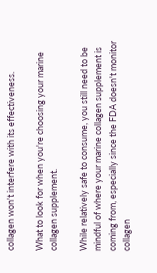collagen won't interfere with its effectiveness.

What to look for when you're choosing your marine collagen supplement.

While relatively safe to consume, you still need to be mindful of where your marine collagen supplement is coming from, especially since the FDA doesn't monitor collagen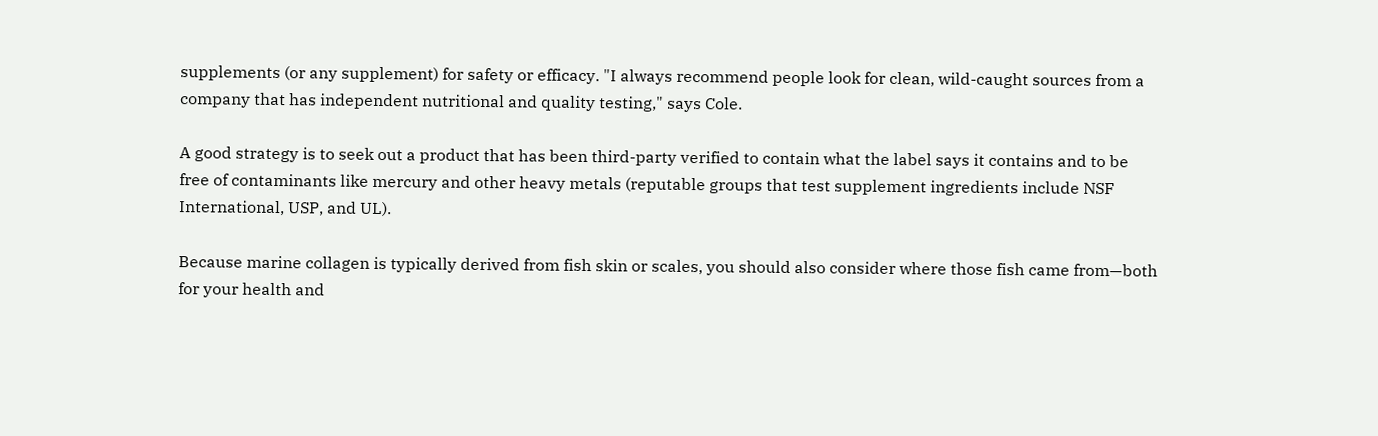supplements (or any supplement) for safety or efficacy. "I always recommend people look for clean, wild-caught sources from a company that has independent nutritional and quality testing," says Cole.

A good strategy is to seek out a product that has been third-party verified to contain what the label says it contains and to be free of contaminants like mercury and other heavy metals (reputable groups that test supplement ingredients include NSF International, USP, and UL).

Because marine collagen is typically derived from fish skin or scales, you should also consider where those fish came from—both for your health and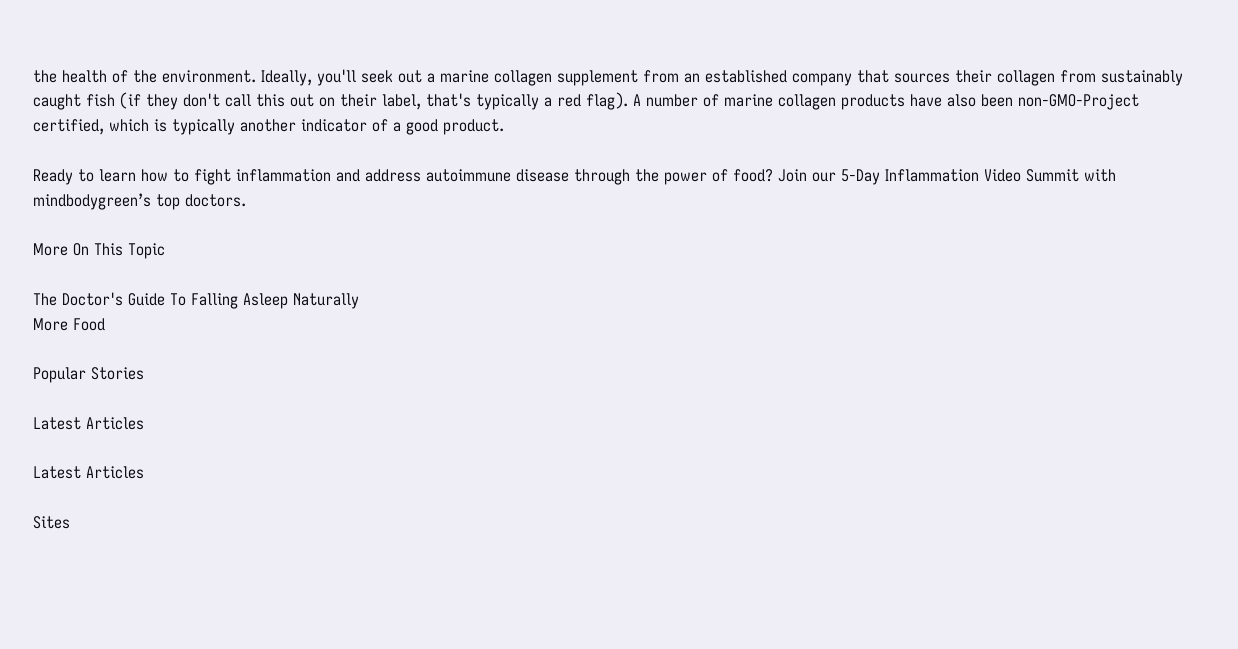the health of the environment. Ideally, you'll seek out a marine collagen supplement from an established company that sources their collagen from sustainably caught fish (if they don't call this out on their label, that's typically a red flag). A number of marine collagen products have also been non-GMO-Project certified, which is typically another indicator of a good product.

Ready to learn how to fight inflammation and address autoimmune disease through the power of food? Join our 5-Day Inflammation Video Summit with mindbodygreen’s top doctors.

More On This Topic

The Doctor's Guide To Falling Asleep Naturally
More Food

Popular Stories

Latest Articles

Latest Articles

Sites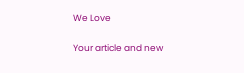We Love

Your article and new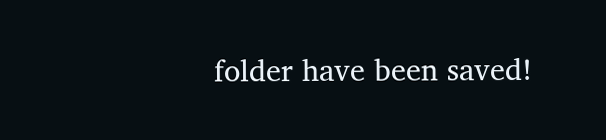folder have been saved!